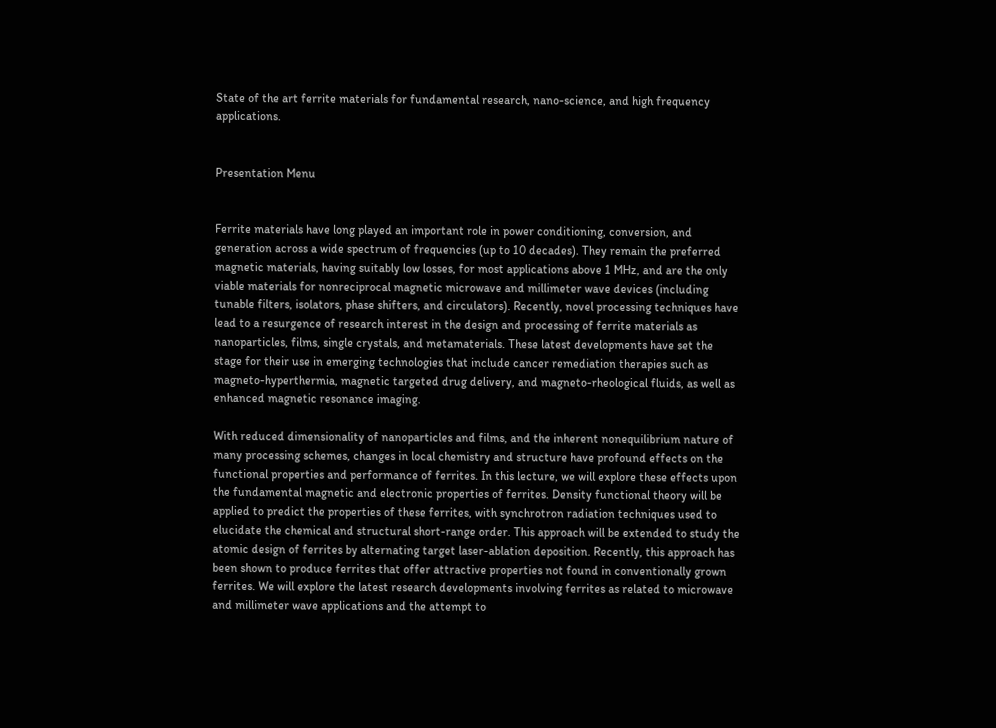State of the art ferrite materials for fundamental research, nano-science, and high frequency applications.


Presentation Menu


Ferrite materials have long played an important role in power conditioning, conversion, and generation across a wide spectrum of frequencies (up to 10 decades). They remain the preferred magnetic materials, having suitably low losses, for most applications above 1 MHz, and are the only viable materials for nonreciprocal magnetic microwave and millimeter wave devices (including tunable filters, isolators, phase shifters, and circulators). Recently, novel processing techniques have lead to a resurgence of research interest in the design and processing of ferrite materials as nanoparticles, films, single crystals, and metamaterials. These latest developments have set the stage for their use in emerging technologies that include cancer remediation therapies such as magneto-hyperthermia, magnetic targeted drug delivery, and magneto-rheological fluids, as well as enhanced magnetic resonance imaging.

With reduced dimensionality of nanoparticles and films, and the inherent nonequilibrium nature of many processing schemes, changes in local chemistry and structure have profound effects on the functional properties and performance of ferrites. In this lecture, we will explore these effects upon the fundamental magnetic and electronic properties of ferrites. Density functional theory will be applied to predict the properties of these ferrites, with synchrotron radiation techniques used to elucidate the chemical and structural short-range order. This approach will be extended to study the atomic design of ferrites by alternating target laser-ablation deposition. Recently, this approach has been shown to produce ferrites that offer attractive properties not found in conventionally grown ferrites. We will explore the latest research developments involving ferrites as related to microwave and millimeter wave applications and the attempt to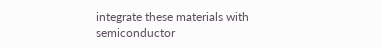integrate these materials with semiconductor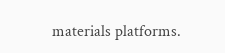materials platforms.